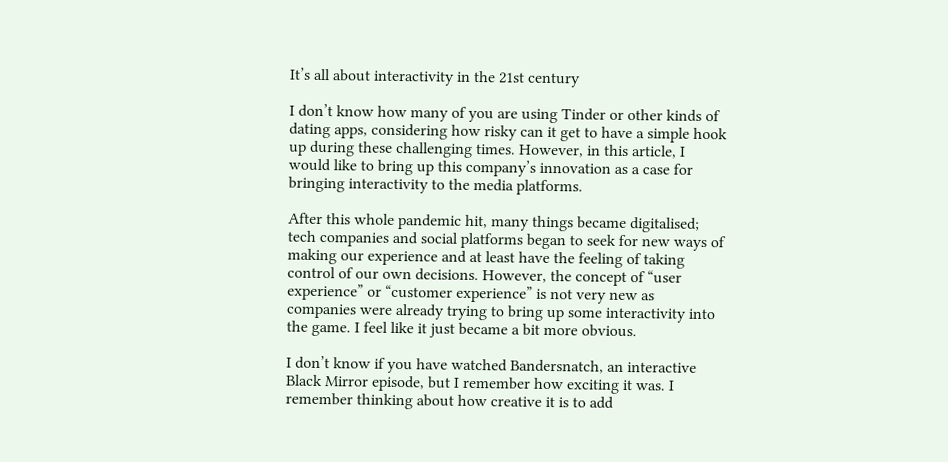It’s all about interactivity in the 21st century

I don’t know how many of you are using Tinder or other kinds of dating apps, considering how risky can it get to have a simple hook up during these challenging times. However, in this article, I would like to bring up this company’s innovation as a case for bringing interactivity to the media platforms.

After this whole pandemic hit, many things became digitalised; tech companies and social platforms began to seek for new ways of making our experience and at least have the feeling of taking control of our own decisions. However, the concept of “user experience” or “customer experience” is not very new as companies were already trying to bring up some interactivity into the game. I feel like it just became a bit more obvious.

I don’t know if you have watched Bandersnatch, an interactive Black Mirror episode, but I remember how exciting it was. I remember thinking about how creative it is to add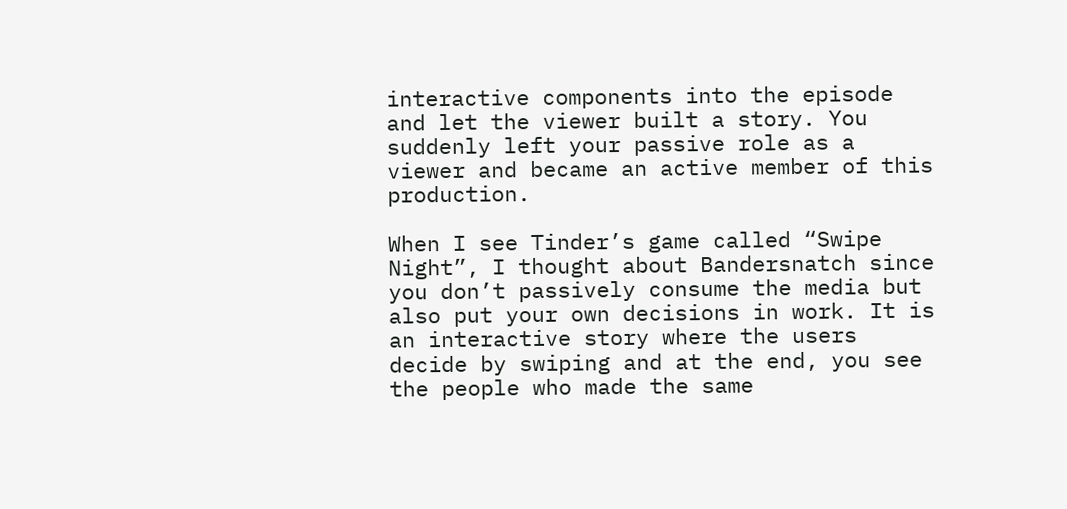interactive components into the episode and let the viewer built a story. You suddenly left your passive role as a viewer and became an active member of this production.

When I see Tinder’s game called “Swipe Night”, I thought about Bandersnatch since you don’t passively consume the media but also put your own decisions in work. It is an interactive story where the users decide by swiping and at the end, you see the people who made the same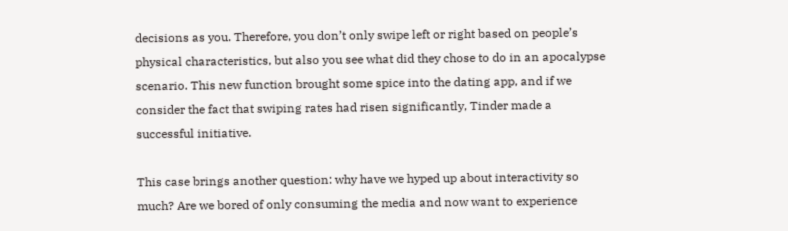decisions as you. Therefore, you don’t only swipe left or right based on people’s physical characteristics, but also you see what did they chose to do in an apocalypse scenario. This new function brought some spice into the dating app, and if we consider the fact that swiping rates had risen significantly, Tinder made a successful initiative.

This case brings another question: why have we hyped up about interactivity so much? Are we bored of only consuming the media and now want to experience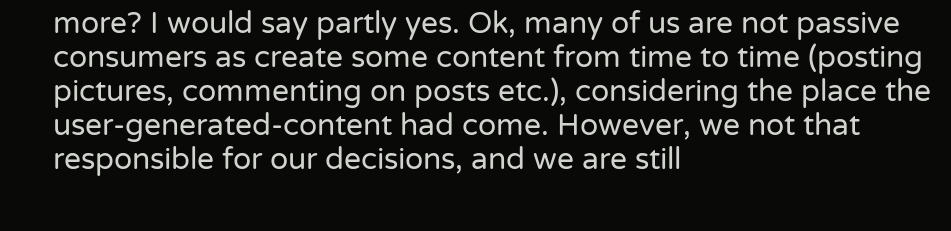more? I would say partly yes. Ok, many of us are not passive consumers as create some content from time to time (posting pictures, commenting on posts etc.), considering the place the user-generated-content had come. However, we not that responsible for our decisions, and we are still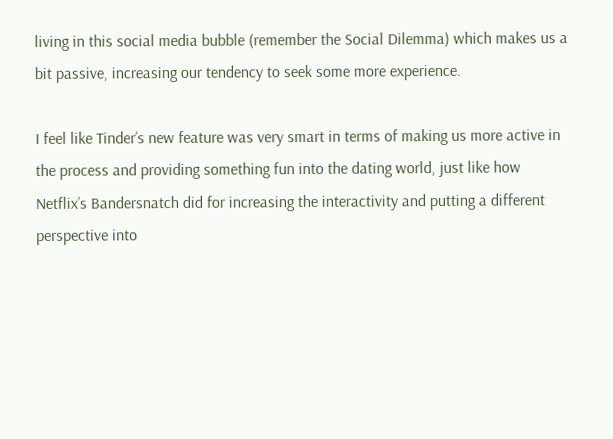living in this social media bubble (remember the Social Dilemma) which makes us a bit passive, increasing our tendency to seek some more experience.

I feel like Tinder’s new feature was very smart in terms of making us more active in the process and providing something fun into the dating world, just like how Netflix’s Bandersnatch did for increasing the interactivity and putting a different perspective into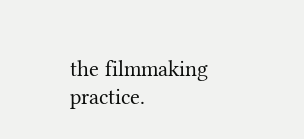the filmmaking practice.